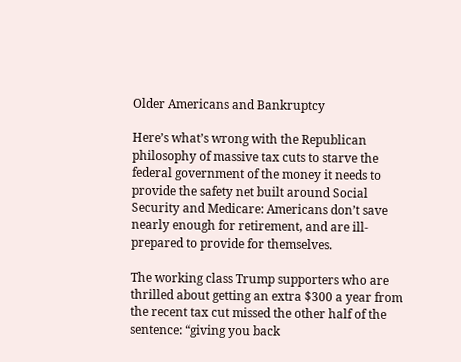Older Americans and Bankruptcy

Here’s what’s wrong with the Republican philosophy of massive tax cuts to starve the federal government of the money it needs to provide the safety net built around Social Security and Medicare: Americans don’t save nearly enough for retirement, and are ill-prepared to provide for themselves.

The working class Trump supporters who are thrilled about getting an extra $300 a year from the recent tax cut missed the other half of the sentence: “giving you back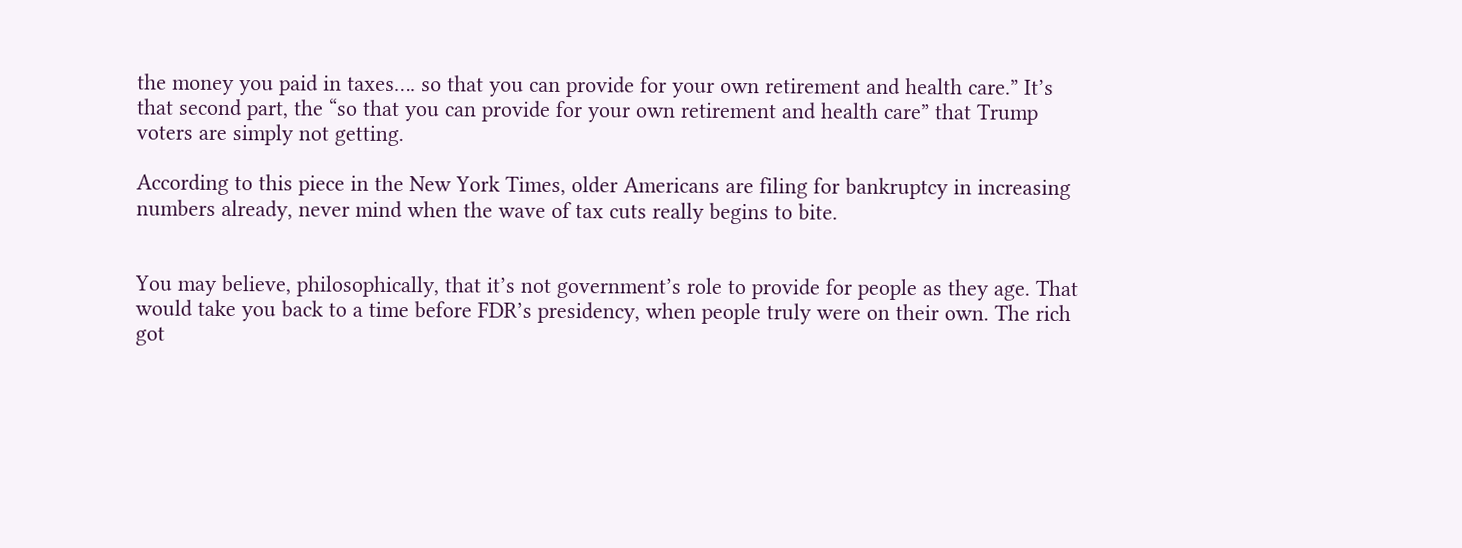the money you paid in taxes…. so that you can provide for your own retirement and health care.” It’s that second part, the “so that you can provide for your own retirement and health care” that Trump voters are simply not getting.

According to this piece in the New York Times, older Americans are filing for bankruptcy in increasing numbers already, never mind when the wave of tax cuts really begins to bite.


You may believe, philosophically, that it’s not government’s role to provide for people as they age. That would take you back to a time before FDR’s presidency, when people truly were on their own. The rich got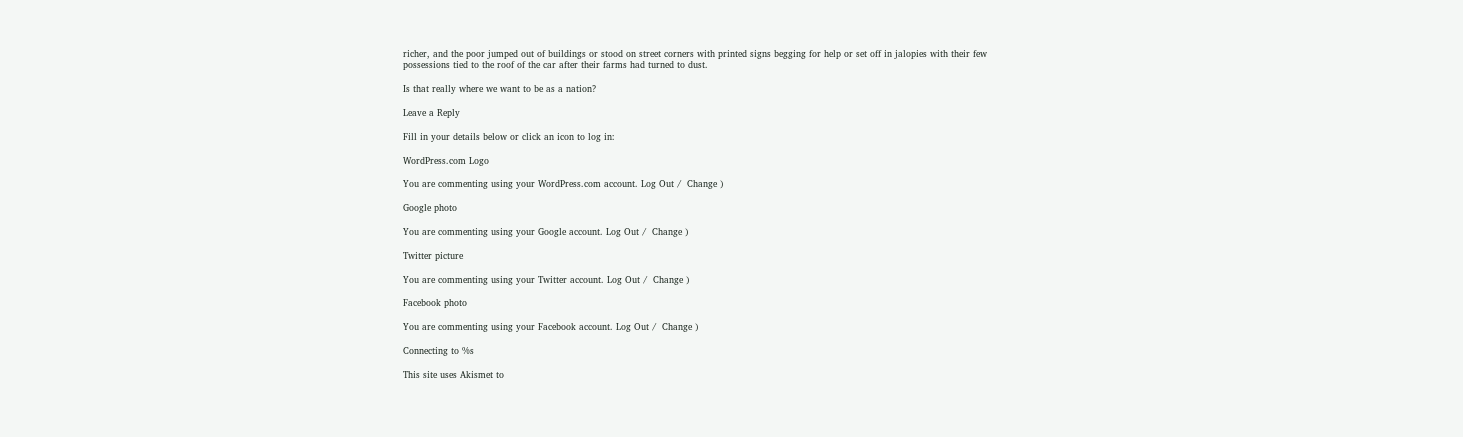richer, and the poor jumped out of buildings or stood on street corners with printed signs begging for help or set off in jalopies with their few possessions tied to the roof of the car after their farms had turned to dust.

Is that really where we want to be as a nation?

Leave a Reply

Fill in your details below or click an icon to log in:

WordPress.com Logo

You are commenting using your WordPress.com account. Log Out /  Change )

Google photo

You are commenting using your Google account. Log Out /  Change )

Twitter picture

You are commenting using your Twitter account. Log Out /  Change )

Facebook photo

You are commenting using your Facebook account. Log Out /  Change )

Connecting to %s

This site uses Akismet to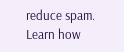reduce spam. Learn how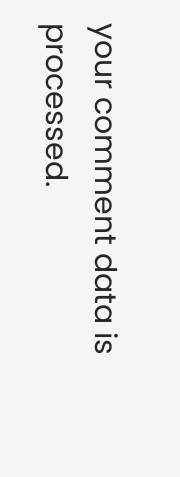your comment data is processed.